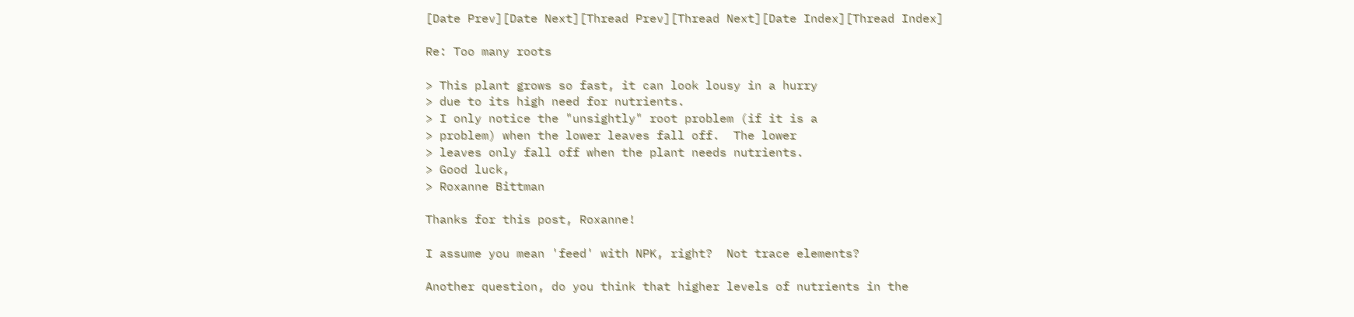[Date Prev][Date Next][Thread Prev][Thread Next][Date Index][Thread Index]

Re: Too many roots

> This plant grows so fast, it can look lousy in a hurry
> due to its high need for nutrients.
> I only notice the "unsightly" root problem (if it is a
> problem) when the lower leaves fall off.  The lower
> leaves only fall off when the plant needs nutrients.
> Good luck,
> Roxanne Bittman

Thanks for this post, Roxanne!

I assume you mean 'feed' with NPK, right?  Not trace elements?

Another question, do you think that higher levels of nutrients in the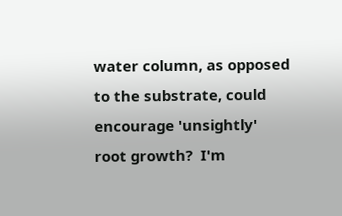water column, as opposed to the substrate, could encourage 'unsightly'
root growth?  I'm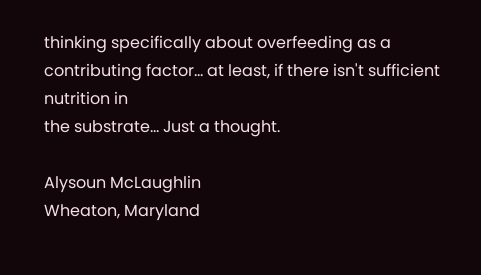thinking specifically about overfeeding as a
contributing factor... at least, if there isn't sufficient nutrition in
the substrate... Just a thought.

Alysoun McLaughlin
Wheaton, Maryland